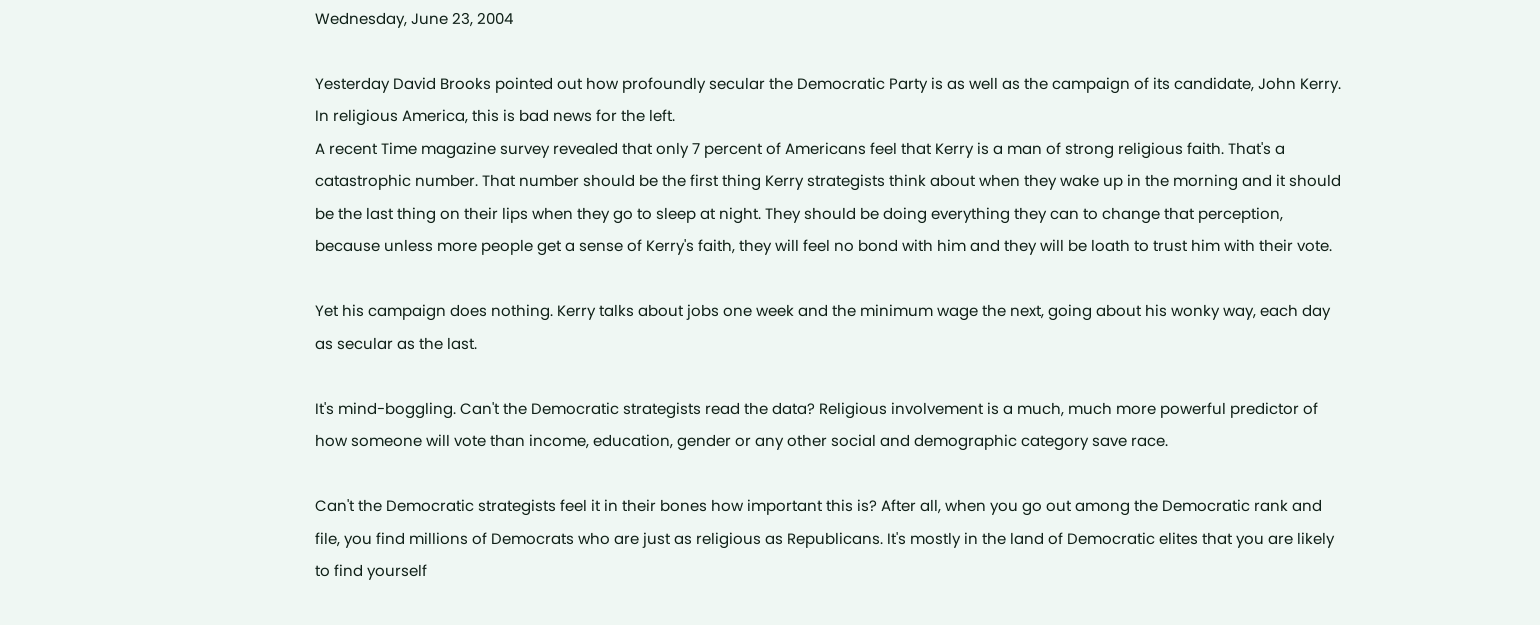Wednesday, June 23, 2004

Yesterday David Brooks pointed out how profoundly secular the Democratic Party is as well as the campaign of its candidate, John Kerry. In religious America, this is bad news for the left.
A recent Time magazine survey revealed that only 7 percent of Americans feel that Kerry is a man of strong religious faith. That's a catastrophic number. That number should be the first thing Kerry strategists think about when they wake up in the morning and it should be the last thing on their lips when they go to sleep at night. They should be doing everything they can to change that perception, because unless more people get a sense of Kerry's faith, they will feel no bond with him and they will be loath to trust him with their vote.

Yet his campaign does nothing. Kerry talks about jobs one week and the minimum wage the next, going about his wonky way, each day as secular as the last.

It's mind-boggling. Can't the Democratic strategists read the data? Religious involvement is a much, much more powerful predictor of how someone will vote than income, education, gender or any other social and demographic category save race.

Can't the Democratic strategists feel it in their bones how important this is? After all, when you go out among the Democratic rank and file, you find millions of Democrats who are just as religious as Republicans. It's mostly in the land of Democratic elites that you are likely to find yourself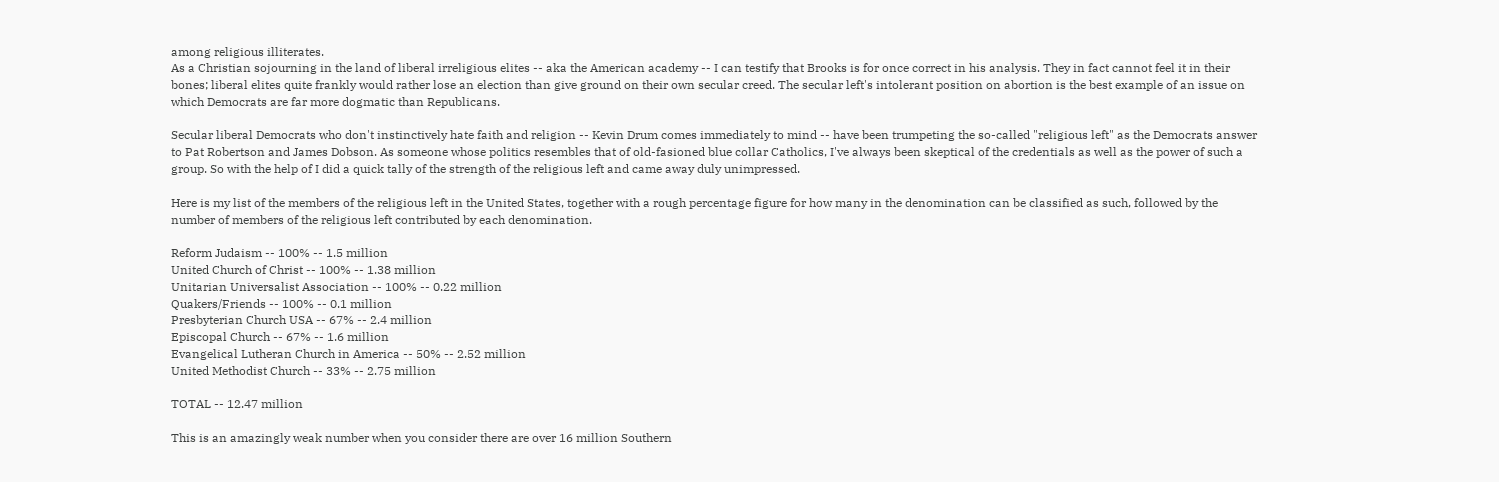among religious illiterates.
As a Christian sojourning in the land of liberal irreligious elites -- aka the American academy -- I can testify that Brooks is for once correct in his analysis. They in fact cannot feel it in their bones; liberal elites quite frankly would rather lose an election than give ground on their own secular creed. The secular left's intolerant position on abortion is the best example of an issue on which Democrats are far more dogmatic than Republicans.

Secular liberal Democrats who don't instinctively hate faith and religion -- Kevin Drum comes immediately to mind -- have been trumpeting the so-called "religious left" as the Democrats answer to Pat Robertson and James Dobson. As someone whose politics resembles that of old-fasioned blue collar Catholics, I've always been skeptical of the credentials as well as the power of such a group. So with the help of I did a quick tally of the strength of the religious left and came away duly unimpressed.

Here is my list of the members of the religious left in the United States, together with a rough percentage figure for how many in the denomination can be classified as such, followed by the number of members of the religious left contributed by each denomination.

Reform Judaism -- 100% -- 1.5 million
United Church of Christ -- 100% -- 1.38 million
Unitarian Universalist Association -- 100% -- 0.22 million
Quakers/Friends -- 100% -- 0.1 million
Presbyterian Church USA -- 67% -- 2.4 million
Episcopal Church -- 67% -- 1.6 million
Evangelical Lutheran Church in America -- 50% -- 2.52 million
United Methodist Church -- 33% -- 2.75 million

TOTAL -- 12.47 million

This is an amazingly weak number when you consider there are over 16 million Southern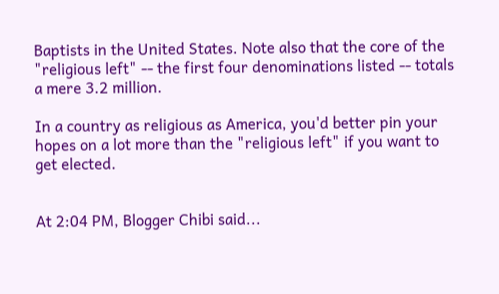Baptists in the United States. Note also that the core of the "religious left" -- the first four denominations listed -- totals a mere 3.2 million.

In a country as religious as America, you'd better pin your hopes on a lot more than the "religious left" if you want to get elected.


At 2:04 PM, Blogger Chibi said...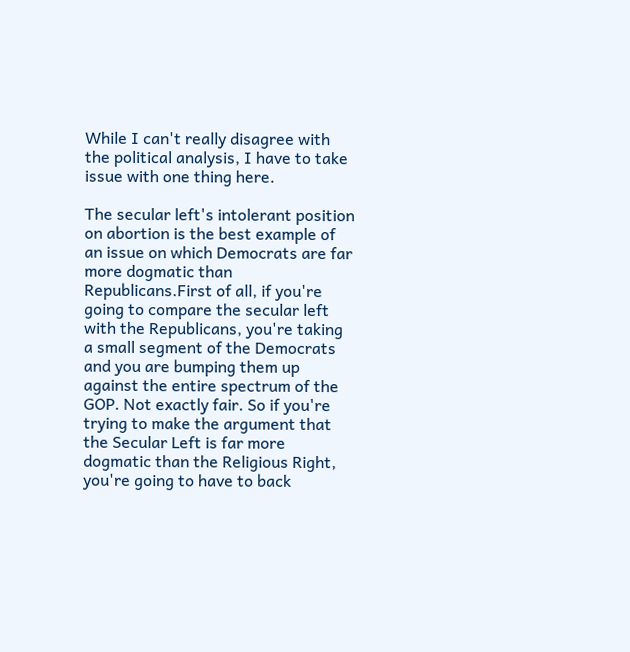While I can't really disagree with the political analysis, I have to take issue with one thing here.

The secular left's intolerant position on abortion is the best example of an issue on which Democrats are far more dogmatic than Republicans.First of all, if you're going to compare the secular left with the Republicans, you're taking a small segment of the Democrats and you are bumping them up against the entire spectrum of the GOP. Not exactly fair. So if you're trying to make the argument that the Secular Left is far more dogmatic than the Religious Right, you're going to have to back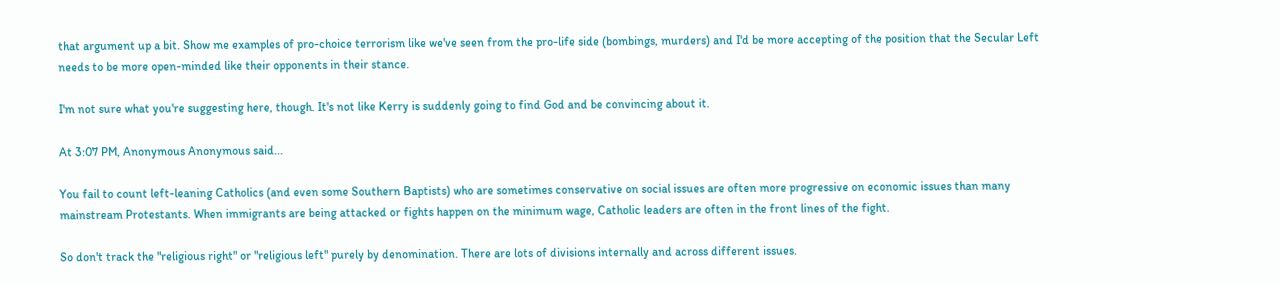that argument up a bit. Show me examples of pro-choice terrorism like we've seen from the pro-life side (bombings, murders) and I'd be more accepting of the position that the Secular Left needs to be more open-minded like their opponents in their stance.

I'm not sure what you're suggesting here, though. It's not like Kerry is suddenly going to find God and be convincing about it.

At 3:07 PM, Anonymous Anonymous said...

You fail to count left-leaning Catholics (and even some Southern Baptists) who are sometimes conservative on social issues are often more progressive on economic issues than many mainstream Protestants. When immigrants are being attacked or fights happen on the minimum wage, Catholic leaders are often in the front lines of the fight.

So don't track the "religious right" or "religious left" purely by denomination. There are lots of divisions internally and across different issues.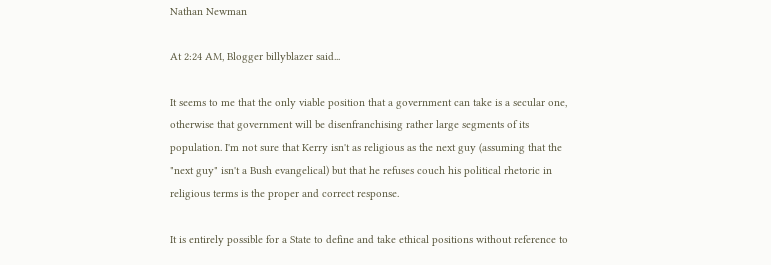Nathan Newman

At 2:24 AM, Blogger billyblazer said...

It seems to me that the only viable position that a government can take is a secular one, otherwise that government will be disenfranchising rather large segments of its population. I'm not sure that Kerry isn't as religious as the next guy (assuming that the "next guy" isn't a Bush evangelical) but that he refuses couch his political rhetoric in religious terms is the proper and correct response.

It is entirely possible for a State to define and take ethical positions without reference to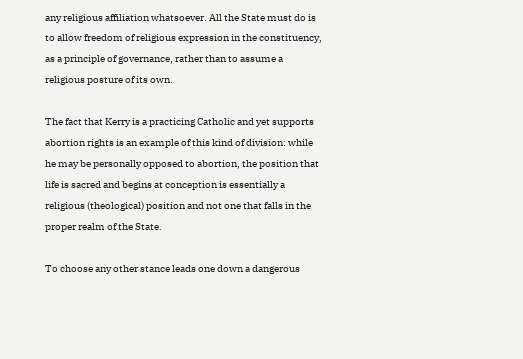any religious affiliation whatsoever. All the State must do is to allow freedom of religious expression in the constituency, as a principle of governance, rather than to assume a religious posture of its own.

The fact that Kerry is a practicing Catholic and yet supports abortion rights is an example of this kind of division: while he may be personally opposed to abortion, the position that life is sacred and begins at conception is essentially a religious (theological) position and not one that falls in the proper realm of the State.

To choose any other stance leads one down a dangerous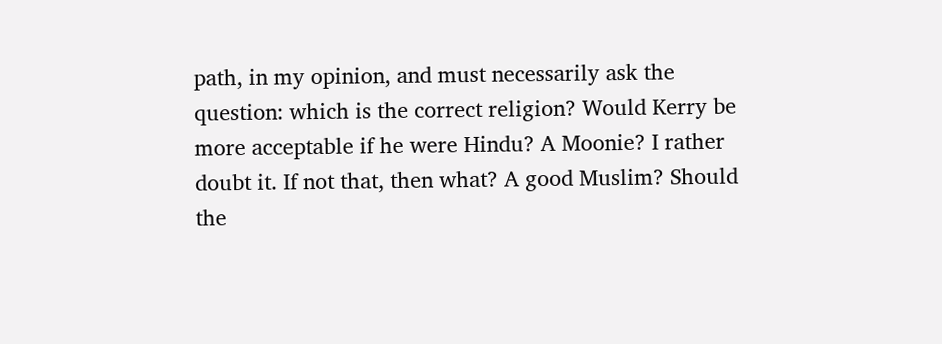path, in my opinion, and must necessarily ask the question: which is the correct religion? Would Kerry be more acceptable if he were Hindu? A Moonie? I rather doubt it. If not that, then what? A good Muslim? Should the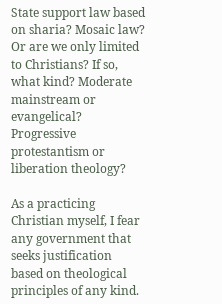State support law based on sharia? Mosaic law? Or are we only limited to Christians? If so, what kind? Moderate mainstream or evangelical? Progressive protestantism or liberation theology?

As a practicing Christian myself, I fear any government that seeks justification based on theological principles of any kind.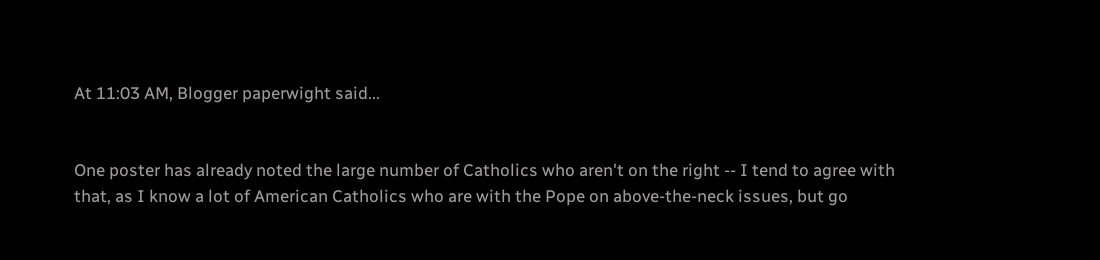At 11:03 AM, Blogger paperwight said...


One poster has already noted the large number of Catholics who aren't on the right -- I tend to agree with that, as I know a lot of American Catholics who are with the Pope on above-the-neck issues, but go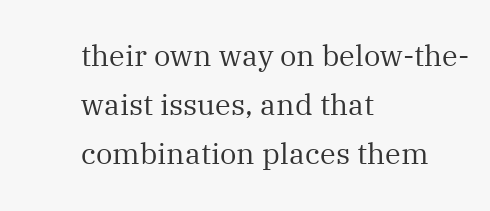their own way on below-the-waist issues, and that combination places them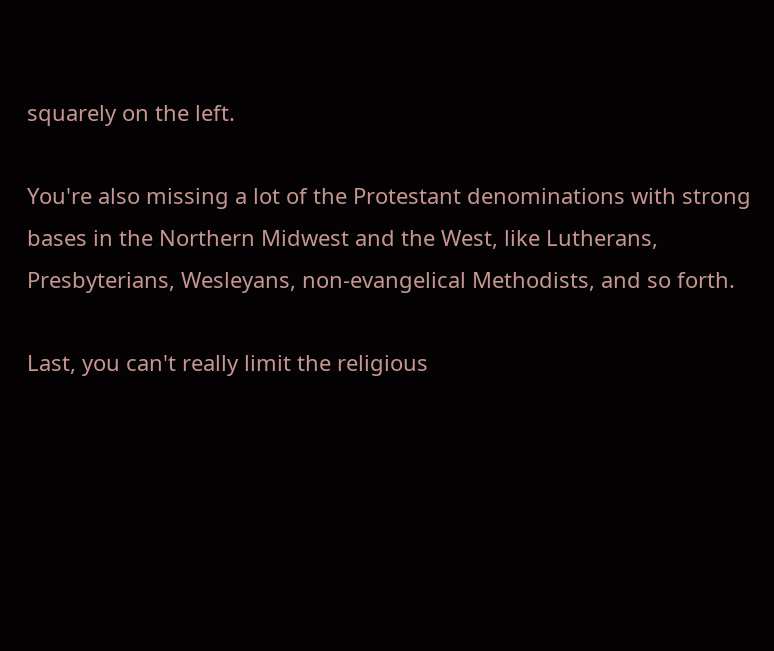squarely on the left.

You're also missing a lot of the Protestant denominations with strong bases in the Northern Midwest and the West, like Lutherans, Presbyterians, Wesleyans, non-evangelical Methodists, and so forth.

Last, you can't really limit the religious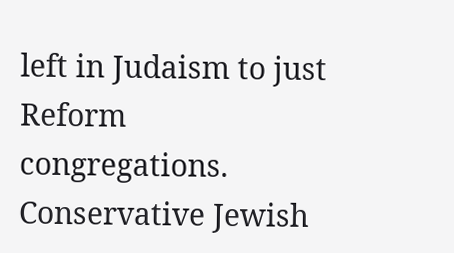left in Judaism to just Reform congregations. Conservative Jewish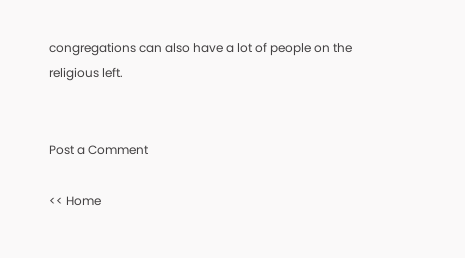congregations can also have a lot of people on the religious left.


Post a Comment

<< Home